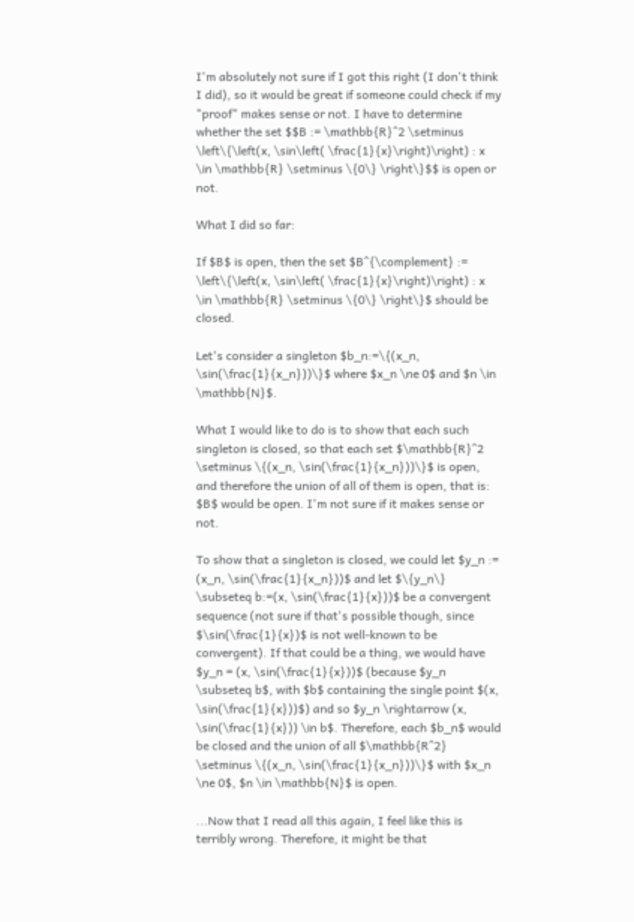I'm absolutely not sure if I got this right (I don't think I did), so it would be great if someone could check if my "proof" makes sense or not. I have to determine whether the set $$B := \mathbb{R}^2 \setminus \left\{\left(x, \sin\left( \frac{1}{x}\right)\right) : x \in \mathbb{R} \setminus \{0\} \right\}$$ is open or not.

What I did so far:

If $B$ is open, then the set $B^{\complement} := \left\{\left(x, \sin\left( \frac{1}{x}\right)\right) : x \in \mathbb{R} \setminus \{0\} \right\}$ should be closed.

Let's consider a singleton $b_n:=\{(x_n, \sin(\frac{1}{x_n}))\}$ where $x_n \ne 0$ and $n \in \mathbb{N}$.

What I would like to do is to show that each such singleton is closed, so that each set $\mathbb{R}^2 \setminus \{(x_n, \sin(\frac{1}{x_n}))\}$ is open, and therefore the union of all of them is open, that is: $B$ would be open. I'm not sure if it makes sense or not.

To show that a singleton is closed, we could let $y_n := (x_n, \sin(\frac{1}{x_n}))$ and let $\{y_n\} \subseteq b:=(x, \sin(\frac{1}{x}))$ be a convergent sequence (not sure if that's possible though, since $\sin(\frac{1}{x})$ is not well-known to be convergent). If that could be a thing, we would have $y_n = (x, \sin(\frac{1}{x}))$ (because $y_n \subseteq b$, with $b$ containing the single point $(x, \sin(\frac{1}{x}))$) and so $y_n \rightarrow (x, \sin(\frac{1}{x})) \in b$. Therefore, each $b_n$ would be closed and the union of all $\mathbb{R^2} \setminus \{(x_n, \sin(\frac{1}{x_n}))\}$ with $x_n \ne 0$, $n \in \mathbb{N}$ is open.

...Now that I read all this again, I feel like this is terribly wrong. Therefore, it might be that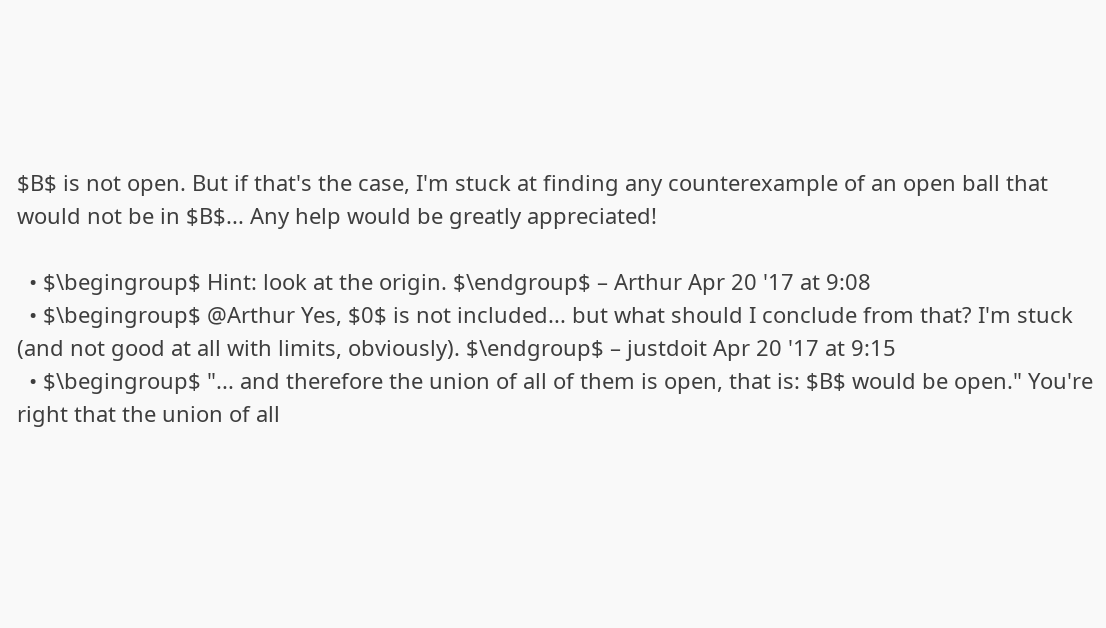$B$ is not open. But if that's the case, I'm stuck at finding any counterexample of an open ball that would not be in $B$... Any help would be greatly appreciated!

  • $\begingroup$ Hint: look at the origin. $\endgroup$ – Arthur Apr 20 '17 at 9:08
  • $\begingroup$ @Arthur Yes, $0$ is not included... but what should I conclude from that? I'm stuck (and not good at all with limits, obviously). $\endgroup$ – justdoit Apr 20 '17 at 9:15
  • $\begingroup$ "... and therefore the union of all of them is open, that is: $B$ would be open." You're right that the union of all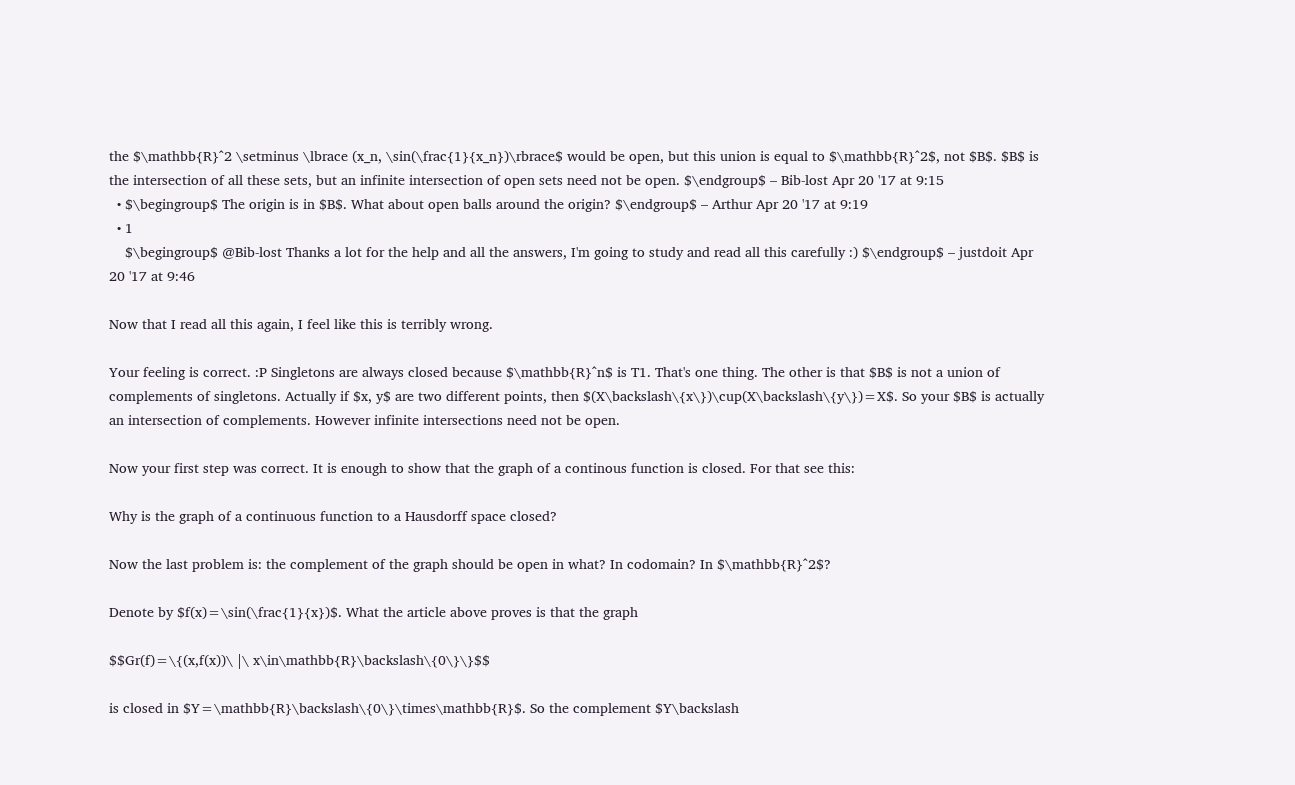the $\mathbb{R}^2 \setminus \lbrace (x_n, \sin(\frac{1}{x_n})\rbrace$ would be open, but this union is equal to $\mathbb{R}^2$, not $B$. $B$ is the intersection of all these sets, but an infinite intersection of open sets need not be open. $\endgroup$ – Bib-lost Apr 20 '17 at 9:15
  • $\begingroup$ The origin is in $B$. What about open balls around the origin? $\endgroup$ – Arthur Apr 20 '17 at 9:19
  • 1
    $\begingroup$ @Bib-lost Thanks a lot for the help and all the answers, I'm going to study and read all this carefully :) $\endgroup$ – justdoit Apr 20 '17 at 9:46

Now that I read all this again, I feel like this is terribly wrong.

Your feeling is correct. :P Singletons are always closed because $\mathbb{R}^n$ is T1. That's one thing. The other is that $B$ is not a union of complements of singletons. Actually if $x, y$ are two different points, then $(X\backslash\{x\})\cup(X\backslash\{y\})=X$. So your $B$ is actually an intersection of complements. However infinite intersections need not be open.

Now your first step was correct. It is enough to show that the graph of a continous function is closed. For that see this:

Why is the graph of a continuous function to a Hausdorff space closed?

Now the last problem is: the complement of the graph should be open in what? In codomain? In $\mathbb{R}^2$?

Denote by $f(x)=\sin(\frac{1}{x})$. What the article above proves is that the graph

$$Gr(f)=\{(x,f(x))\ |\ x\in\mathbb{R}\backslash\{0\}\}$$

is closed in $Y=\mathbb{R}\backslash\{0\}\times\mathbb{R}$. So the complement $Y\backslash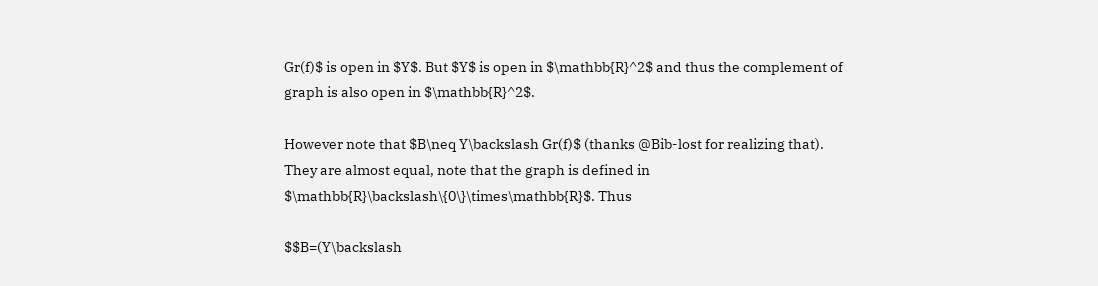Gr(f)$ is open in $Y$. But $Y$ is open in $\mathbb{R}^2$ and thus the complement of graph is also open in $\mathbb{R}^2$.

However note that $B\neq Y\backslash Gr(f)$ (thanks @Bib-lost for realizing that). They are almost equal, note that the graph is defined in $\mathbb{R}\backslash\{0\}\times\mathbb{R}$. Thus

$$B=(Y\backslash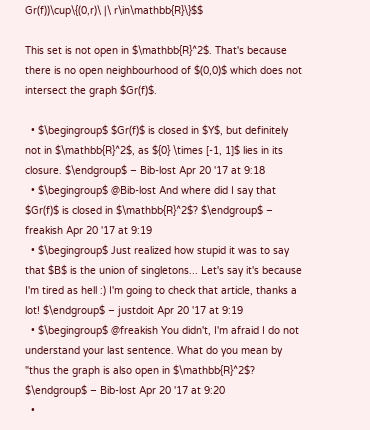Gr(f))\cup\{(0,r)\ |\ r\in\mathbb{R}\}$$

This set is not open in $\mathbb{R}^2$. That's because there is no open neighbourhood of $(0,0)$ which does not intersect the graph $Gr(f)$.

  • $\begingroup$ $Gr(f)$ is closed in $Y$, but definitely not in $\mathbb{R}^2$, as ${0} \times [-1, 1]$ lies in its closure. $\endgroup$ – Bib-lost Apr 20 '17 at 9:18
  • $\begingroup$ @Bib-lost And where did I say that $Gr(f)$ is closed in $\mathbb{R}^2$? $\endgroup$ – freakish Apr 20 '17 at 9:19
  • $\begingroup$ Just realized how stupid it was to say that $B$ is the union of singletons... Let's say it's because I'm tired as hell :) I'm going to check that article, thanks a lot! $\endgroup$ – justdoit Apr 20 '17 at 9:19
  • $\begingroup$ @freakish You didn't, I'm afraid I do not understand your last sentence. What do you mean by "thus the graph is also open in $\mathbb{R}^2$? $\endgroup$ – Bib-lost Apr 20 '17 at 9:20
  •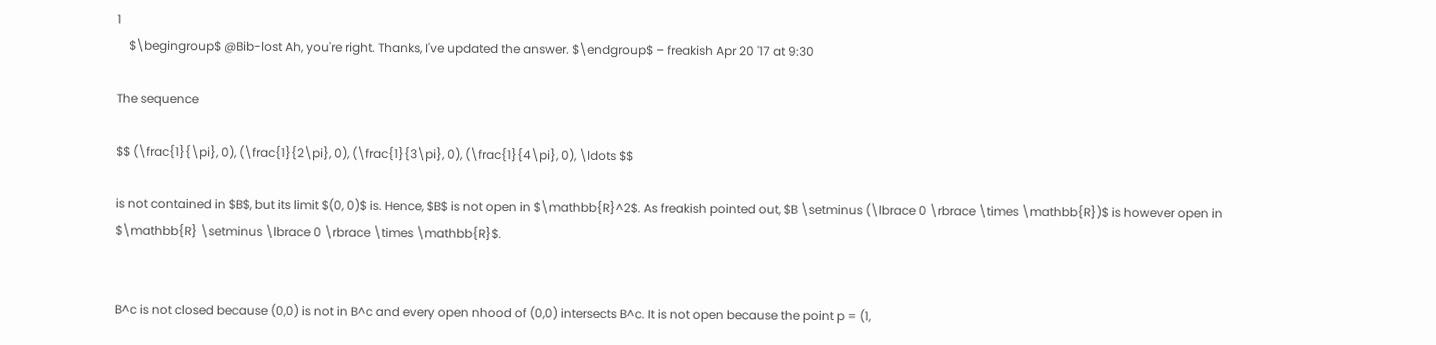1
    $\begingroup$ @Bib-lost Ah, you're right. Thanks, I've updated the answer. $\endgroup$ – freakish Apr 20 '17 at 9:30

The sequence

$$ (\frac{1}{\pi}, 0), (\frac{1}{2\pi}, 0), (\frac{1}{3\pi}, 0), (\frac{1}{4\pi}, 0), \ldots $$

is not contained in $B$, but its limit $(0, 0)$ is. Hence, $B$ is not open in $\mathbb{R}^2$. As freakish pointed out, $B \setminus (\lbrace 0 \rbrace \times \mathbb{R})$ is however open in $\mathbb{R} \setminus \lbrace 0 \rbrace \times \mathbb{R}$.


B^c is not closed because (0,0) is not in B^c and every open nhood of (0,0) intersects B^c. It is not open because the point p = (1,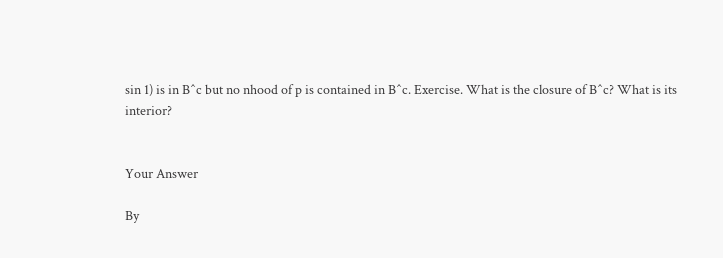sin 1) is in B^c but no nhood of p is contained in B^c. Exercise. What is the closure of B^c? What is its interior?


Your Answer

By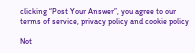clicking “Post Your Answer”, you agree to our terms of service, privacy policy and cookie policy

Not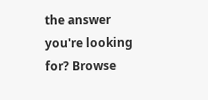the answer you're looking for? Browse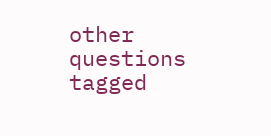other questions tagged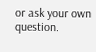or ask your own question.